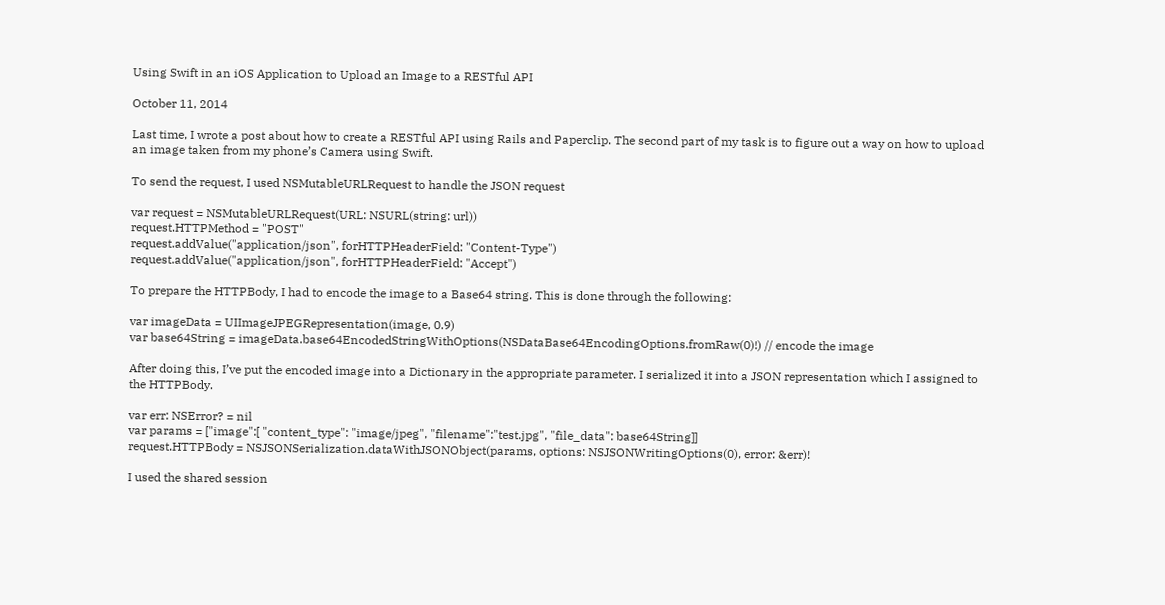Using Swift in an iOS Application to Upload an Image to a RESTful API

October 11, 2014

Last time, I wrote a post about how to create a RESTful API using Rails and Paperclip. The second part of my task is to figure out a way on how to upload an image taken from my phone’s Camera using Swift.

To send the request, I used NSMutableURLRequest to handle the JSON request

var request = NSMutableURLRequest(URL: NSURL(string: url))
request.HTTPMethod = "POST"
request.addValue("application/json", forHTTPHeaderField: "Content-Type")
request.addValue("application/json", forHTTPHeaderField: "Accept")

To prepare the HTTPBody, I had to encode the image to a Base64 string. This is done through the following:

var imageData = UIImageJPEGRepresentation(image, 0.9)
var base64String = imageData.base64EncodedStringWithOptions(NSDataBase64EncodingOptions.fromRaw(0)!) // encode the image

After doing this, I’ve put the encoded image into a Dictionary in the appropriate parameter. I serialized it into a JSON representation which I assigned to the HTTPBody.

var err: NSError? = nil
var params = ["image":[ "content_type": "image/jpeg", "filename":"test.jpg", "file_data": base64String]]
request.HTTPBody = NSJSONSerialization.dataWithJSONObject(params, options: NSJSONWritingOptions(0), error: &err)!

I used the shared session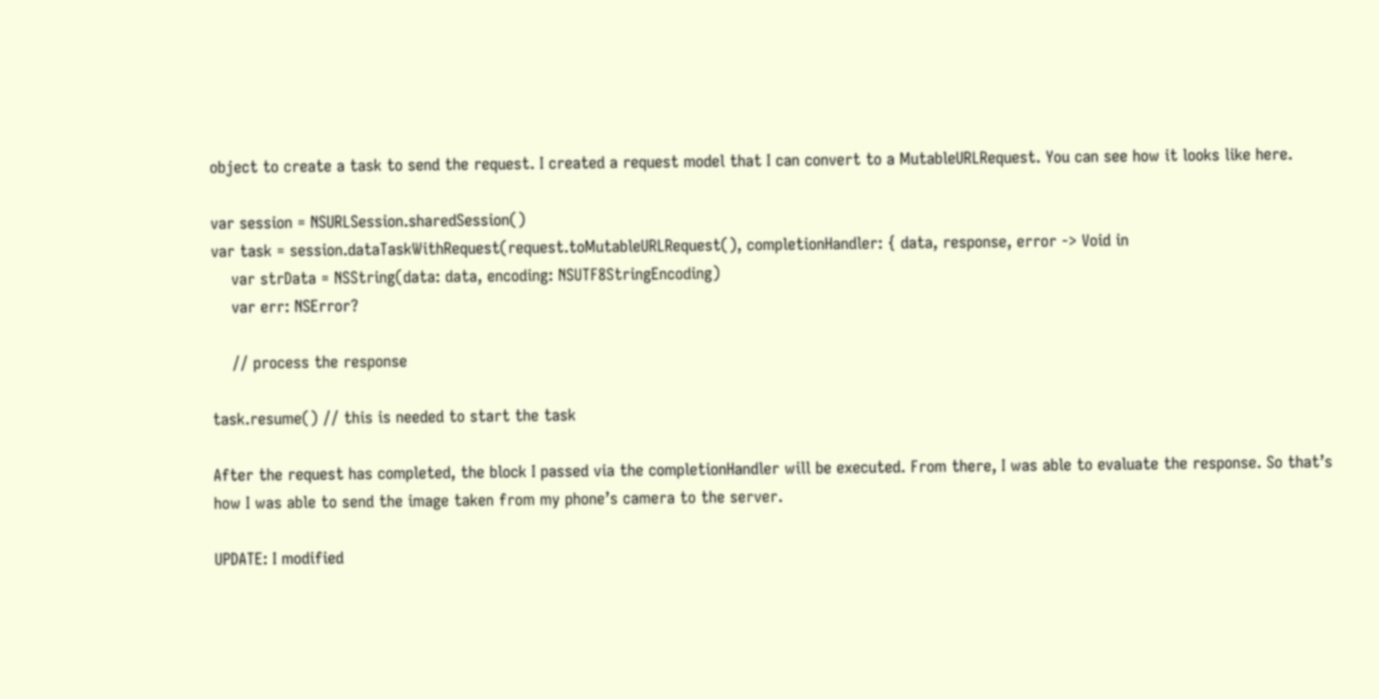object to create a task to send the request. I created a request model that I can convert to a MutableURLRequest. You can see how it looks like here.

var session = NSURLSession.sharedSession()
var task = session.dataTaskWithRequest(request.toMutableURLRequest(), completionHandler: { data, response, error -> Void in
    var strData = NSString(data: data, encoding: NSUTF8StringEncoding)
    var err: NSError?

    // process the response

task.resume() // this is needed to start the task

After the request has completed, the block I passed via the completionHandler will be executed. From there, I was able to evaluate the response. So that’s how I was able to send the image taken from my phone’s camera to the server.

UPDATE: I modified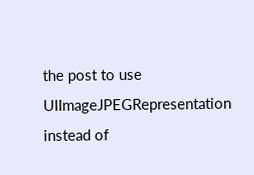the post to use UIImageJPEGRepresentation instead of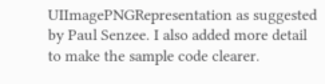UIImagePNGRepresentation as suggested by Paul Senzee. I also added more detail to make the sample code clearer.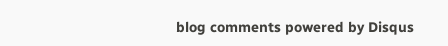blog comments powered by Disqus